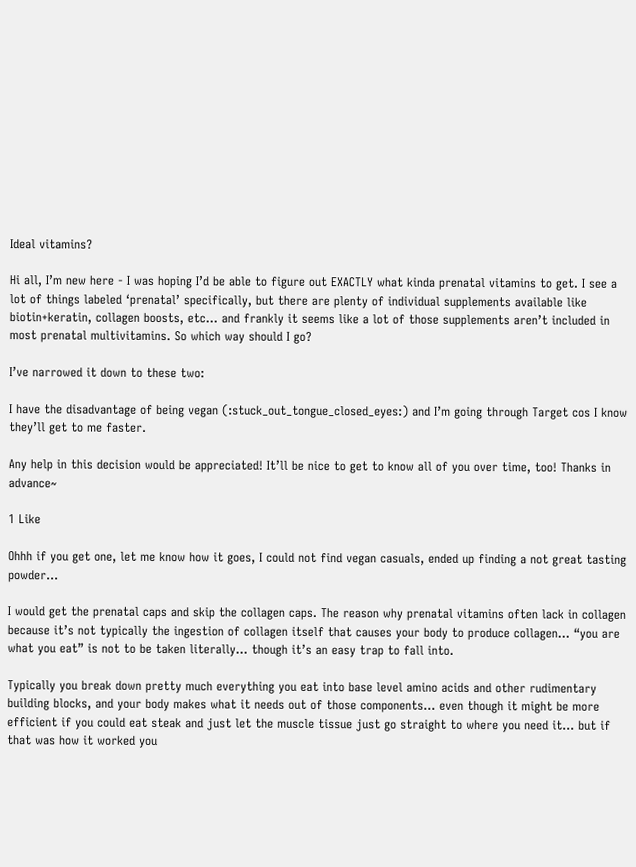Ideal vitamins?

Hi all, I’m new here - I was hoping I’d be able to figure out EXACTLY what kinda prenatal vitamins to get. I see a lot of things labeled ‘prenatal’ specifically, but there are plenty of individual supplements available like biotin+keratin, collagen boosts, etc… and frankly it seems like a lot of those supplements aren’t included in most prenatal multivitamins. So which way should I go?

I’ve narrowed it down to these two:

I have the disadvantage of being vegan (:stuck_out_tongue_closed_eyes:) and I’m going through Target cos I know they’ll get to me faster.

Any help in this decision would be appreciated! It’ll be nice to get to know all of you over time, too! Thanks in advance~

1 Like

Ohhh if you get one, let me know how it goes, I could not find vegan casuals, ended up finding a not great tasting powder…

I would get the prenatal caps and skip the collagen caps. The reason why prenatal vitamins often lack in collagen because it’s not typically the ingestion of collagen itself that causes your body to produce collagen… “you are what you eat” is not to be taken literally… though it’s an easy trap to fall into.

Typically you break down pretty much everything you eat into base level amino acids and other rudimentary building blocks, and your body makes what it needs out of those components… even though it might be more efficient if you could eat steak and just let the muscle tissue just go straight to where you need it… but if that was how it worked you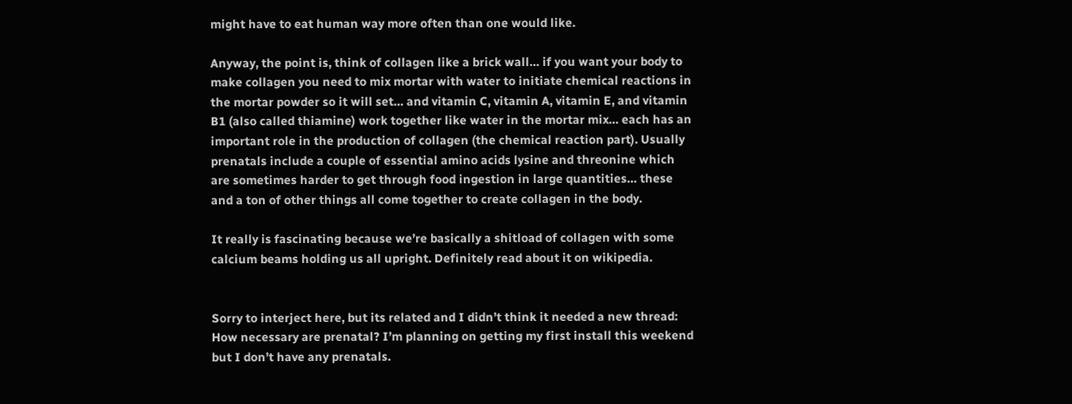might have to eat human way more often than one would like.

Anyway, the point is, think of collagen like a brick wall… if you want your body to make collagen you need to mix mortar with water to initiate chemical reactions in the mortar powder so it will set… and vitamin C, vitamin A, vitamin E, and vitamin B1 (also called thiamine) work together like water in the mortar mix… each has an important role in the production of collagen (the chemical reaction part). Usually prenatals include a couple of essential amino acids lysine and threonine which are sometimes harder to get through food ingestion in large quantities… these and a ton of other things all come together to create collagen in the body.

It really is fascinating because we’re basically a shitload of collagen with some calcium beams holding us all upright. Definitely read about it on wikipedia.


Sorry to interject here, but its related and I didn’t think it needed a new thread:
How necessary are prenatal? I’m planning on getting my first install this weekend but I don’t have any prenatals.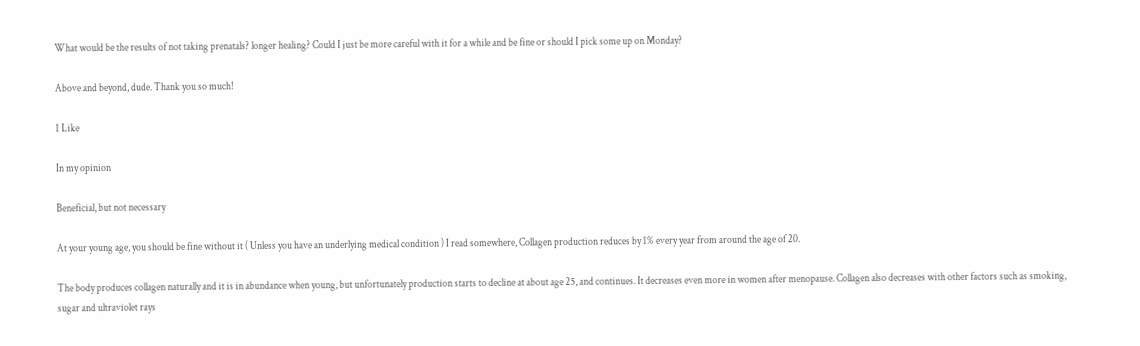What would be the results of not taking prenatals? longer healing? Could I just be more careful with it for a while and be fine or should I pick some up on Monday?

Above and beyond, dude. Thank you so much!

1 Like

In my opinion

Beneficial, but not necessary

At your young age, you should be fine without it ( Unless you have an underlying medical condition ) I read somewhere, Collagen production reduces by 1% every year from around the age of 20.

The body produces collagen naturally and it is in abundance when young, but unfortunately production starts to decline at about age 25, and continues. It decreases even more in women after menopause. Collagen also decreases with other factors such as smoking, sugar and ultraviolet rays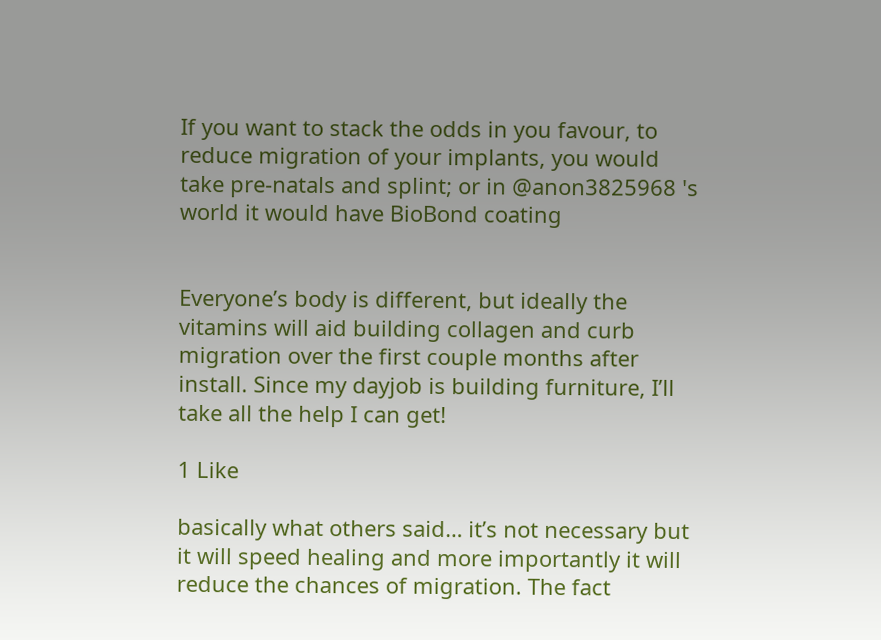If you want to stack the odds in you favour, to reduce migration of your implants, you would take pre-natals and splint; or in @anon3825968 's world it would have BioBond coating


Everyone’s body is different, but ideally the vitamins will aid building collagen and curb migration over the first couple months after install. Since my dayjob is building furniture, I’ll take all the help I can get!

1 Like

basically what others said… it’s not necessary but it will speed healing and more importantly it will reduce the chances of migration. The fact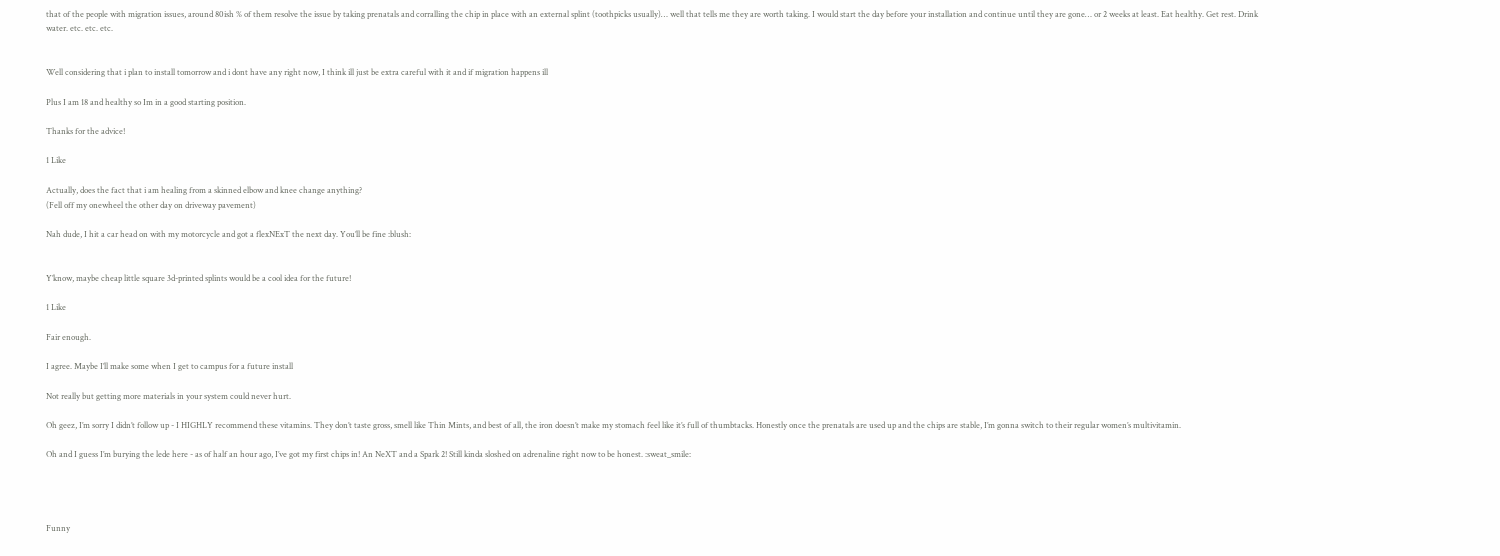that of the people with migration issues, around 80ish % of them resolve the issue by taking prenatals and corralling the chip in place with an external splint (toothpicks usually)… well that tells me they are worth taking. I would start the day before your installation and continue until they are gone… or 2 weeks at least. Eat healthy. Get rest. Drink water. etc. etc. etc.


Well considering that i plan to install tomorrow and i dont have any right now, I think ill just be extra careful with it and if migration happens ill

Plus I am 18 and healthy so Im in a good starting position.

Thanks for the advice!

1 Like

Actually, does the fact that i am healing from a skinned elbow and knee change anything?
(Fell off my onewheel the other day on driveway pavement)

Nah dude, I hit a car head on with my motorcycle and got a flexNExT the next day. You’ll be fine :blush:


Y’know, maybe cheap little square 3d-printed splints would be a cool idea for the future!

1 Like

Fair enough.

I agree. Maybe I’ll make some when I get to campus for a future install

Not really but getting more materials in your system could never hurt.

Oh geez, I’m sorry I didn’t follow up - I HIGHLY recommend these vitamins. They don’t taste gross, smell like Thin Mints, and best of all, the iron doesn’t make my stomach feel like it’s full of thumbtacks. Honestly once the prenatals are used up and the chips are stable, I’m gonna switch to their regular women’s multivitamin.

Oh and I guess I’m burying the lede here - as of half an hour ago, I’ve got my first chips in! An NeXT and a Spark 2! Still kinda sloshed on adrenaline right now to be honest. :sweat_smile:




Funny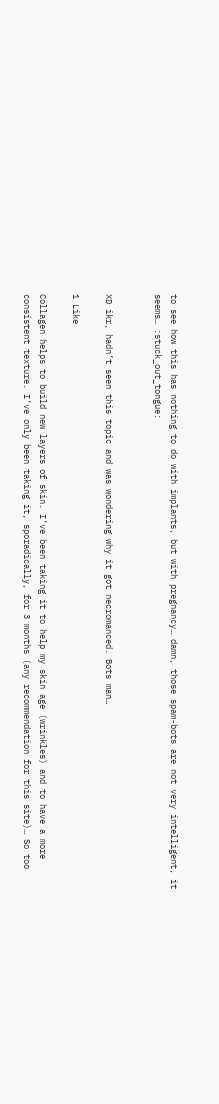to see how this has nothing to do with implants, but with pregnancy… damn, those spam-bots are not very intelligent, it seems… :stuck_out_tongue:


XD ikr, hadn’t seen this topic and was wondering why it got necromanced. Bots man…

1 Like

Collagen helps to build new layers of skin. I’ve been taking it to help my skin age (wrinkles) and to have a more consistent texture. I’ve only been taking it, sporadically, for 3 months (any recommendation for this site)… So too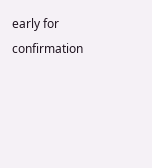early for confirmation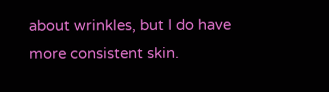about wrinkles, but I do have more consistent skin.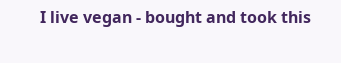I live vegan - bought and took this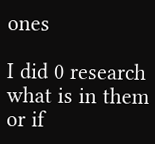ones

I did 0 research what is in them or if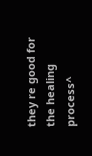they re good for the healing process^